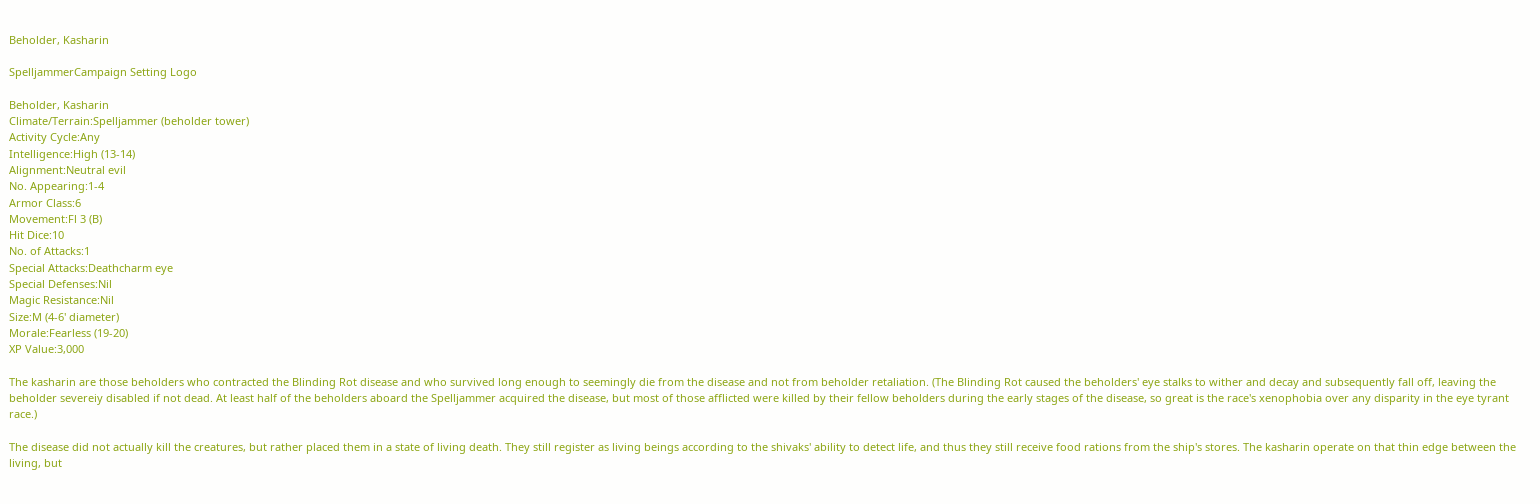Beholder, Kasharin

SpelljammerCampaign Setting Logo

Beholder, Kasharin
Climate/Terrain:Spelljammer (beholder tower)
Activity Cycle:Any
Intelligence:High (13-14)
Alignment:Neutral evil
No. Appearing:1-4
Armor Class:6
Movement:Fl 3 (B)
Hit Dice:10
No. of Attacks:1
Special Attacks:Deathcharm eye
Special Defenses:Nil
Magic Resistance:Nil
Size:M (4-6' diameter)
Morale:Fearless (19-20)
XP Value:3,000

The kasharin are those beholders who contracted the Blinding Rot disease and who survived long enough to seemingly die from the disease and not from beholder retaliation. (The Blinding Rot caused the beholders' eye stalks to wither and decay and subsequently fall off, leaving the beholder severeiy disabled if not dead. At least half of the beholders aboard the Spelljammer acquired the disease, but most of those afflicted were killed by their fellow beholders during the early stages of the disease, so great is the race's xenophobia over any disparity in the eye tyrant race.)

The disease did not actually kill the creatures, but rather placed them in a state of living death. They still register as living beings according to the shivaks' ability to detect life, and thus they still receive food rations from the ship's stores. The kasharin operate on that thin edge between the living, but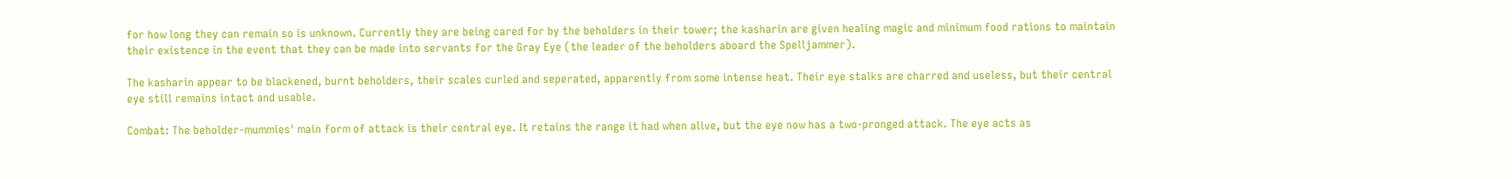for how long they can remain so is unknown. Currently they are being cared for by the beholders in their tower; the kasharin are given healing magic and minimum food rations to maintain their existence in the event that they can be made into servants for the Gray Eye (the leader of the beholders aboard the Spelljammer).

The kasharin appear to be blackened, burnt beholders, their scales curled and seperated, apparently from some intense heat. Their eye stalks are charred and useless, but their central eye still remains intact and usable.

Combat: The beholder-mummies' main form of attack is their central eye. It retains the range it had when alive, but the eye now has a two-pronged attack. The eye acts as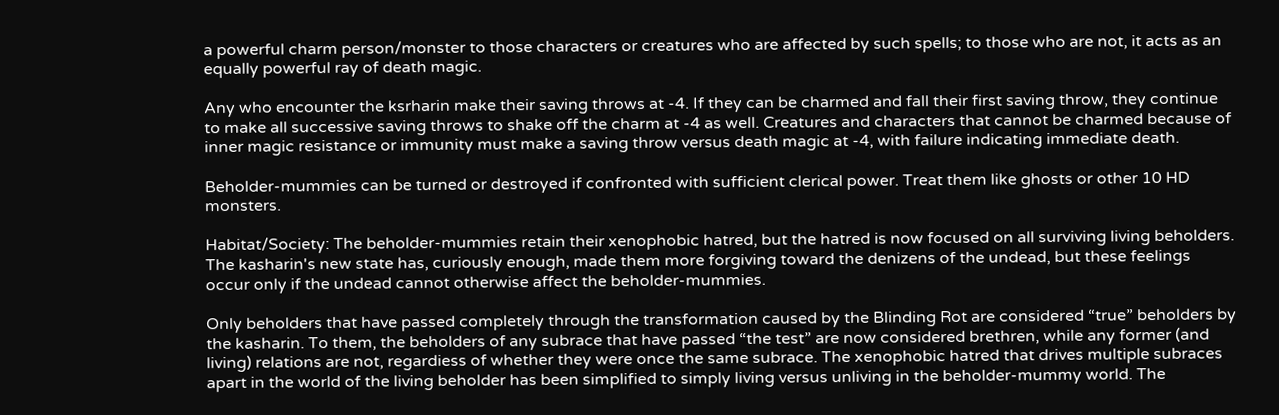a powerful charm person/monster to those characters or creatures who are affected by such spells; to those who are not, it acts as an equally powerful ray of death magic.

Any who encounter the ksrharin make their saving throws at -4. If they can be charmed and fall their first saving throw, they continue to make all successive saving throws to shake off the charm at -4 as well. Creatures and characters that cannot be charmed because of inner magic resistance or immunity must make a saving throw versus death magic at -4, with failure indicating immediate death.

Beholder-mummies can be turned or destroyed if confronted with sufficient clerical power. Treat them like ghosts or other 10 HD monsters.

Habitat/Society: The beholder-mummies retain their xenophobic hatred, but the hatred is now focused on all surviving living beholders. The kasharin's new state has, curiously enough, made them more forgiving toward the denizens of the undead, but these feelings occur only if the undead cannot otherwise affect the beholder-mummies.

Only beholders that have passed completely through the transformation caused by the Blinding Rot are considered “true” beholders by the kasharin. To them, the beholders of any subrace that have passed “the test” are now considered brethren, while any former (and living) relations are not, regardiess of whether they were once the same subrace. The xenophobic hatred that drives multiple subraces apart in the world of the living beholder has been simplified to simply living versus unliving in the beholder-mummy world. The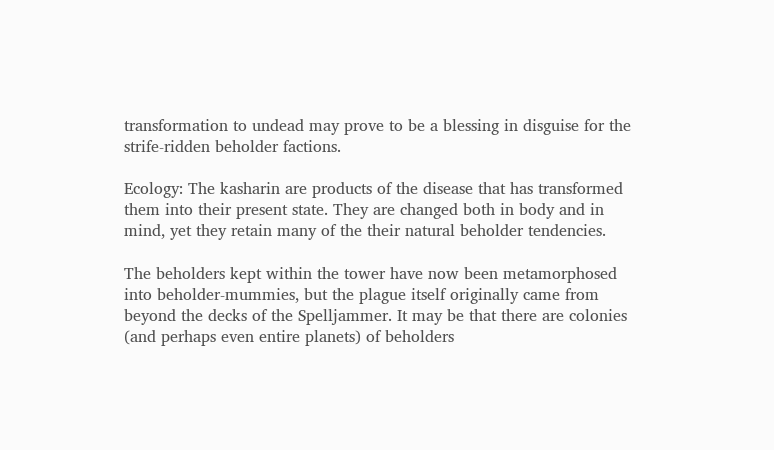transformation to undead may prove to be a blessing in disguise for the strife-ridden beholder factions.

Ecology: The kasharin are products of the disease that has transformed them into their present state. They are changed both in body and in mind, yet they retain many of the their natural beholder tendencies.

The beholders kept within the tower have now been metamorphosed into beholder-mummies, but the plague itself originally came from beyond the decks of the Spelljammer. It may be that there are colonies (and perhaps even entire planets) of beholders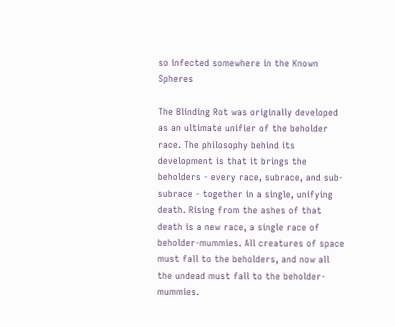so infected somewhere in the Known Spheres

The Blinding Rot was originally developed as an ultimate unifier of the beholder race. The philosophy behind its development is that it brings the beholders - every race, subrace, and sub-subrace - together in a single, unifying death. Rising from the ashes of that death is a new race, a single race of beholder-mummies. All creatures of space must fall to the beholders, and now all the undead must fall to the beholder-mummies.